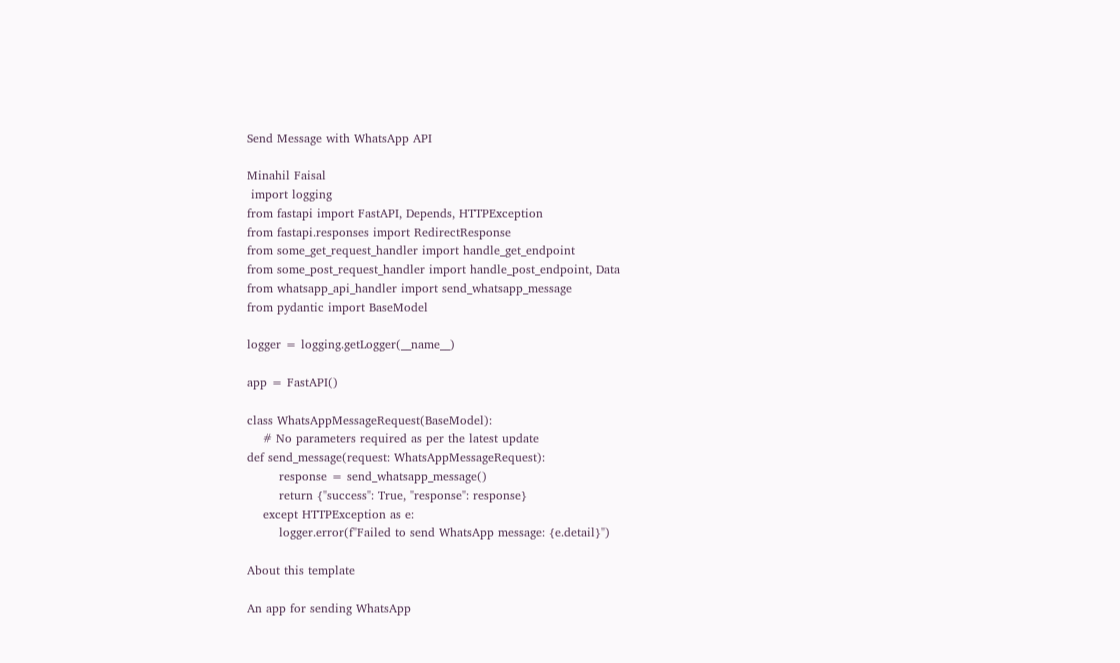Send Message with WhatsApp API

Minahil Faisal
 import logging
from fastapi import FastAPI, Depends, HTTPException
from fastapi.responses import RedirectResponse
from some_get_request_handler import handle_get_endpoint
from some_post_request_handler import handle_post_endpoint, Data
from whatsapp_api_handler import send_whatsapp_message
from pydantic import BaseModel

logger = logging.getLogger(__name__)

app = FastAPI()

class WhatsAppMessageRequest(BaseModel):
    # No parameters required as per the latest update
def send_message(request: WhatsAppMessageRequest):
        response = send_whatsapp_message()
        return {"success": True, "response": response}
    except HTTPException as e:
        logger.error(f"Failed to send WhatsApp message: {e.detail}")

About this template

An app for sending WhatsApp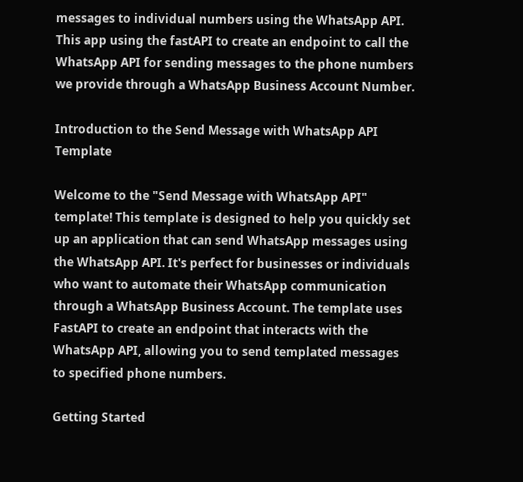messages to individual numbers using the WhatsApp API. This app using the fastAPI to create an endpoint to call the WhatsApp API for sending messages to the phone numbers we provide through a WhatsApp Business Account Number.

Introduction to the Send Message with WhatsApp API Template

Welcome to the "Send Message with WhatsApp API" template! This template is designed to help you quickly set up an application that can send WhatsApp messages using the WhatsApp API. It's perfect for businesses or individuals who want to automate their WhatsApp communication through a WhatsApp Business Account. The template uses FastAPI to create an endpoint that interacts with the WhatsApp API, allowing you to send templated messages to specified phone numbers.

Getting Started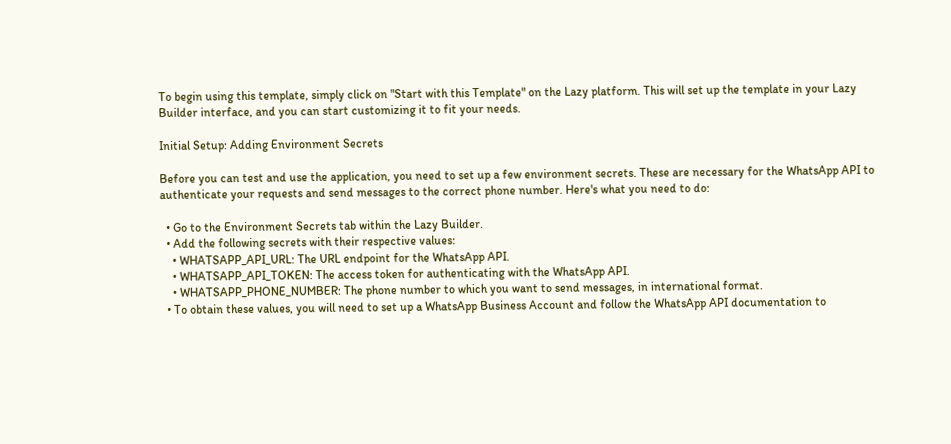To begin using this template, simply click on "Start with this Template" on the Lazy platform. This will set up the template in your Lazy Builder interface, and you can start customizing it to fit your needs.

Initial Setup: Adding Environment Secrets

Before you can test and use the application, you need to set up a few environment secrets. These are necessary for the WhatsApp API to authenticate your requests and send messages to the correct phone number. Here's what you need to do:

  • Go to the Environment Secrets tab within the Lazy Builder.
  • Add the following secrets with their respective values:
    • WHATSAPP_API_URL: The URL endpoint for the WhatsApp API.
    • WHATSAPP_API_TOKEN: The access token for authenticating with the WhatsApp API.
    • WHATSAPP_PHONE_NUMBER: The phone number to which you want to send messages, in international format.
  • To obtain these values, you will need to set up a WhatsApp Business Account and follow the WhatsApp API documentation to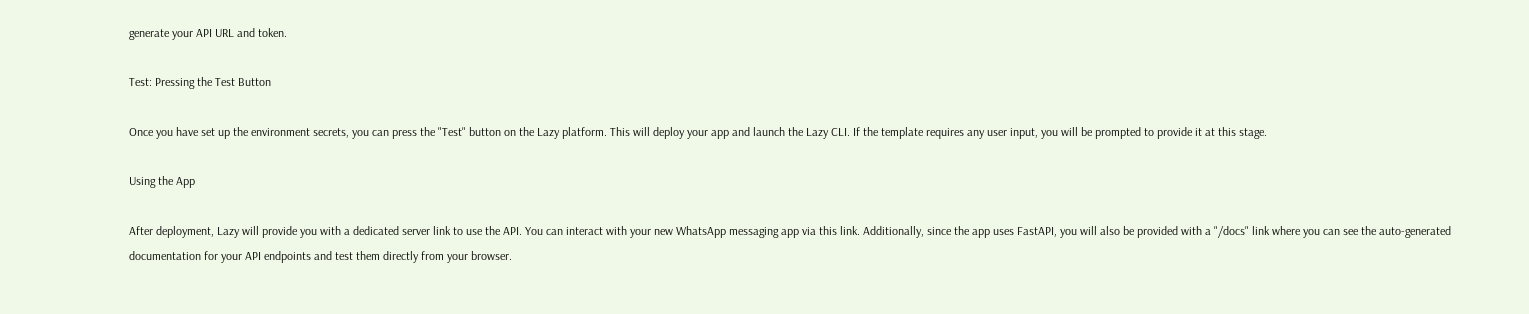generate your API URL and token.

Test: Pressing the Test Button

Once you have set up the environment secrets, you can press the "Test" button on the Lazy platform. This will deploy your app and launch the Lazy CLI. If the template requires any user input, you will be prompted to provide it at this stage.

Using the App

After deployment, Lazy will provide you with a dedicated server link to use the API. You can interact with your new WhatsApp messaging app via this link. Additionally, since the app uses FastAPI, you will also be provided with a "/docs" link where you can see the auto-generated documentation for your API endpoints and test them directly from your browser.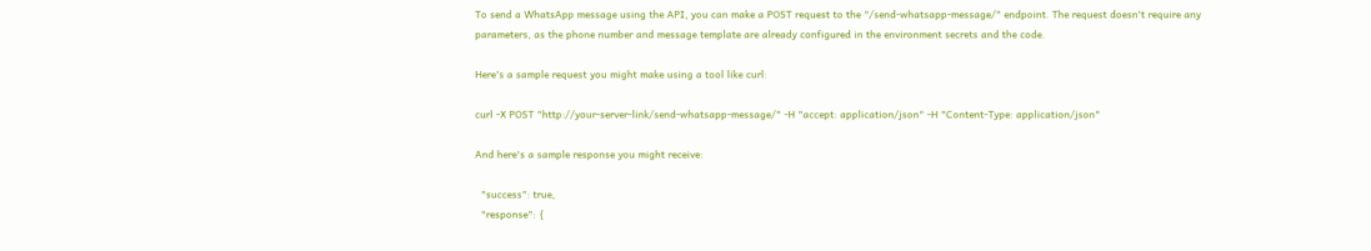To send a WhatsApp message using the API, you can make a POST request to the "/send-whatsapp-message/" endpoint. The request doesn't require any parameters, as the phone number and message template are already configured in the environment secrets and the code.

Here's a sample request you might make using a tool like curl:

curl -X POST "http://your-server-link/send-whatsapp-message/" -H "accept: application/json" -H "Content-Type: application/json"

And here's a sample response you might receive:

  "success": true,
  "response": {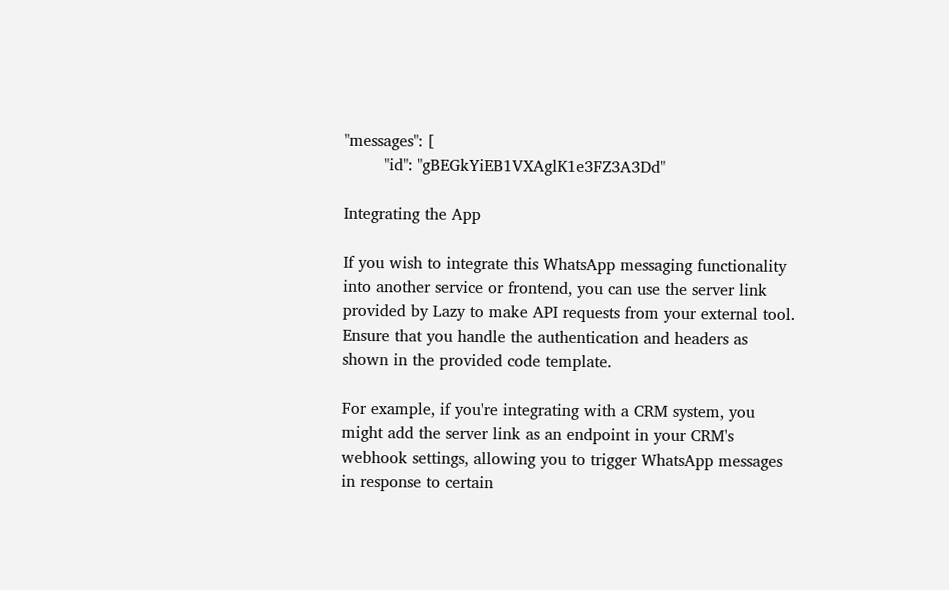"messages": [
        "id": "gBEGkYiEB1VXAglK1e3FZ3A3Dd"

Integrating the App

If you wish to integrate this WhatsApp messaging functionality into another service or frontend, you can use the server link provided by Lazy to make API requests from your external tool. Ensure that you handle the authentication and headers as shown in the provided code template.

For example, if you're integrating with a CRM system, you might add the server link as an endpoint in your CRM's webhook settings, allowing you to trigger WhatsApp messages in response to certain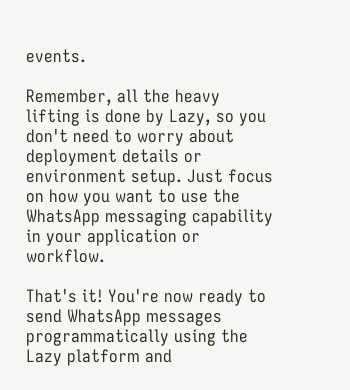events.

Remember, all the heavy lifting is done by Lazy, so you don't need to worry about deployment details or environment setup. Just focus on how you want to use the WhatsApp messaging capability in your application or workflow.

That's it! You're now ready to send WhatsApp messages programmatically using the Lazy platform and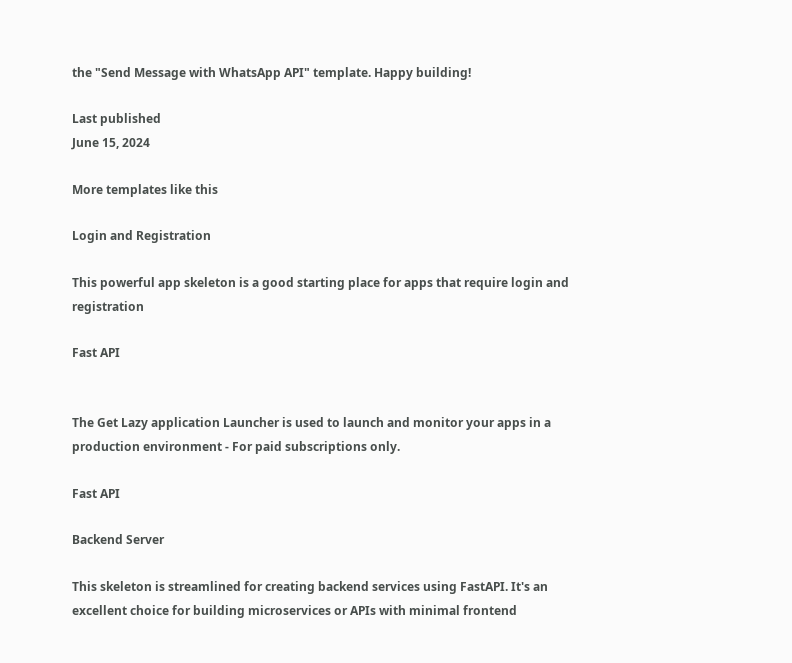the "Send Message with WhatsApp API" template. Happy building!

Last published
June 15, 2024

More templates like this

Login and Registration

This powerful app skeleton is a good starting place for apps that require login and registration

Fast API


The Get Lazy application Launcher is used to launch and monitor your apps in a production environment - For paid subscriptions only.

Fast API

Backend Server

This skeleton is streamlined for creating backend services using FastAPI. It's an excellent choice for building microservices or APIs with minimal frontend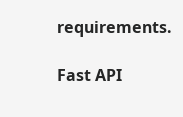requirements.

Fast API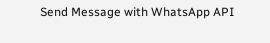Send Message with WhatsApp API